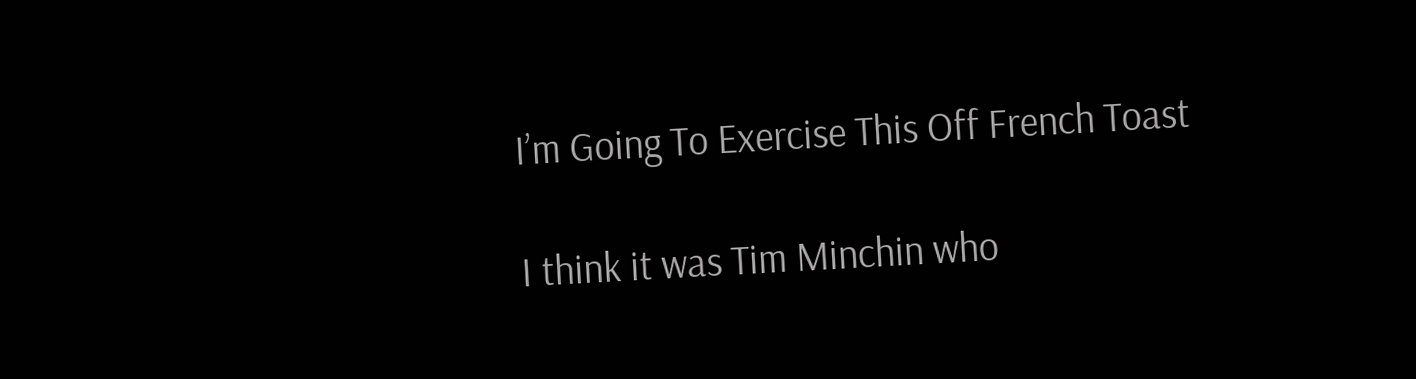I’m Going To Exercise This Off French Toast

I think it was Tim Minchin who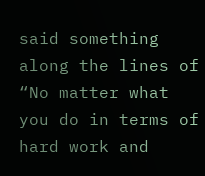said something along the lines of “No matter what you do in terms of hard work and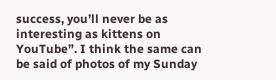success, you’ll never be as interesting as kittens on YouTube”. I think the same can be said of photos of my Sunday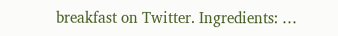breakfast on Twitter. Ingredients: …